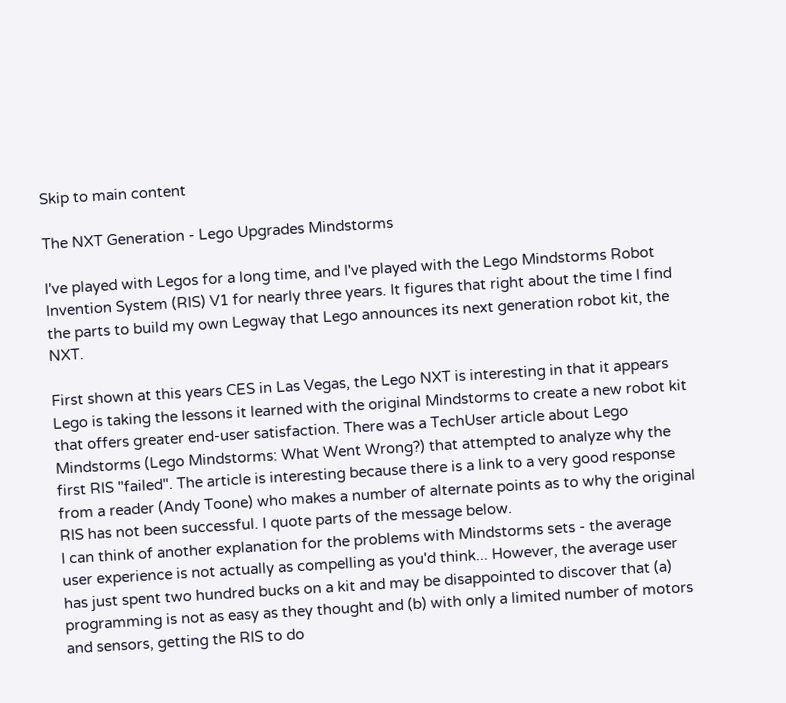Skip to main content

The NXT Generation - Lego Upgrades Mindstorms

I've played with Legos for a long time, and I've played with the Lego Mindstorms Robot Invention System (RIS) V1 for nearly three years. It figures that right about the time I find the parts to build my own Legway that Lego announces its next generation robot kit, the NXT.

First shown at this years CES in Las Vegas, the Lego NXT is interesting in that it appears Lego is taking the lessons it learned with the original Mindstorms to create a new robot kit that offers greater end-user satisfaction. There was a TechUser article about Lego Mindstorms (Lego Mindstorms: What Went Wrong?) that attempted to analyze why the first RIS "failed". The article is interesting because there is a link to a very good response from a reader (Andy Toone) who makes a number of alternate points as to why the original RIS has not been successful. I quote parts of the message below.
I can think of another explanation for the problems with Mindstorms sets - the average user experience is not actually as compelling as you'd think... However, the average user has just spent two hundred bucks on a kit and may be disappointed to discover that (a) programming is not as easy as they thought and (b) with only a limited number of motors and sensors, getting the RIS to do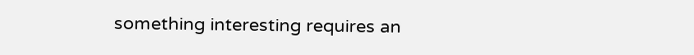something interesting requires an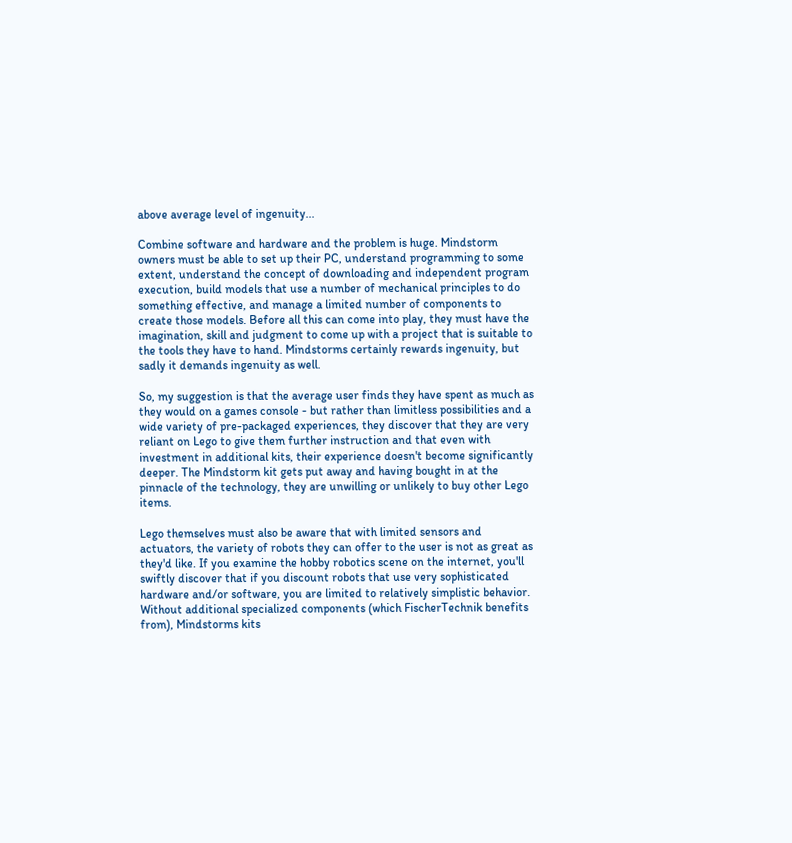above average level of ingenuity...

Combine software and hardware and the problem is huge. Mindstorm owners must be able to set up their PC, understand programming to some extent, understand the concept of downloading and independent program execution, build models that use a number of mechanical principles to do something effective, and manage a limited number of components to create those models. Before all this can come into play, they must have the imagination, skill and judgment to come up with a project that is suitable to the tools they have to hand. Mindstorms certainly rewards ingenuity, but sadly it demands ingenuity as well.

So, my suggestion is that the average user finds they have spent as much as they would on a games console - but rather than limitless possibilities and a wide variety of pre-packaged experiences, they discover that they are very reliant on Lego to give them further instruction and that even with investment in additional kits, their experience doesn't become significantly deeper. The Mindstorm kit gets put away and having bought in at the pinnacle of the technology, they are unwilling or unlikely to buy other Lego items.

Lego themselves must also be aware that with limited sensors and actuators, the variety of robots they can offer to the user is not as great as they'd like. If you examine the hobby robotics scene on the internet, you'll swiftly discover that if you discount robots that use very sophisticated hardware and/or software, you are limited to relatively simplistic behavior. Without additional specialized components (which FischerTechnik benefits from), Mindstorms kits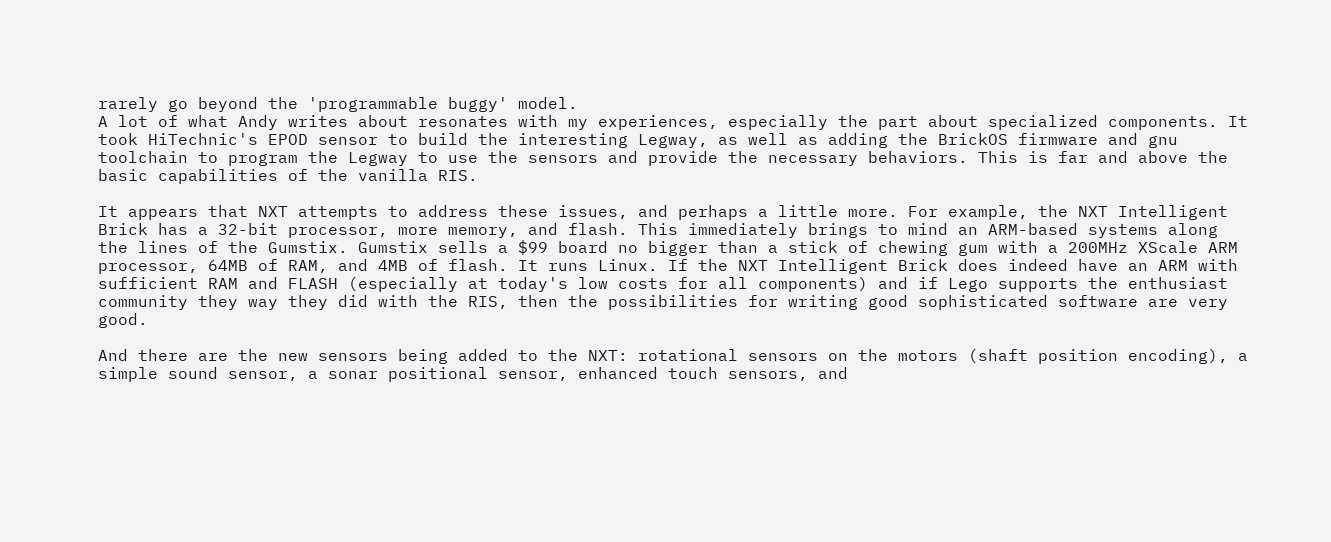rarely go beyond the 'programmable buggy' model.
A lot of what Andy writes about resonates with my experiences, especially the part about specialized components. It took HiTechnic's EPOD sensor to build the interesting Legway, as well as adding the BrickOS firmware and gnu toolchain to program the Legway to use the sensors and provide the necessary behaviors. This is far and above the basic capabilities of the vanilla RIS.

It appears that NXT attempts to address these issues, and perhaps a little more. For example, the NXT Intelligent Brick has a 32-bit processor, more memory, and flash. This immediately brings to mind an ARM-based systems along the lines of the Gumstix. Gumstix sells a $99 board no bigger than a stick of chewing gum with a 200MHz XScale ARM processor, 64MB of RAM, and 4MB of flash. It runs Linux. If the NXT Intelligent Brick does indeed have an ARM with sufficient RAM and FLASH (especially at today's low costs for all components) and if Lego supports the enthusiast community they way they did with the RIS, then the possibilities for writing good sophisticated software are very good.

And there are the new sensors being added to the NXT: rotational sensors on the motors (shaft position encoding), a simple sound sensor, a sonar positional sensor, enhanced touch sensors, and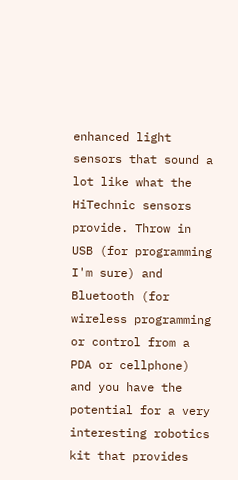enhanced light sensors that sound a lot like what the HiTechnic sensors provide. Throw in USB (for programming I'm sure) and Bluetooth (for wireless programming or control from a PDA or cellphone) and you have the potential for a very interesting robotics kit that provides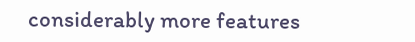considerably more features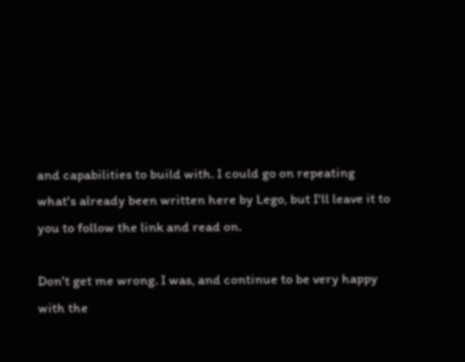and capabilities to build with. I could go on repeating what's already been written here by Lego, but I'll leave it to you to follow the link and read on.

Don't get me wrong. I was, and continue to be very happy with the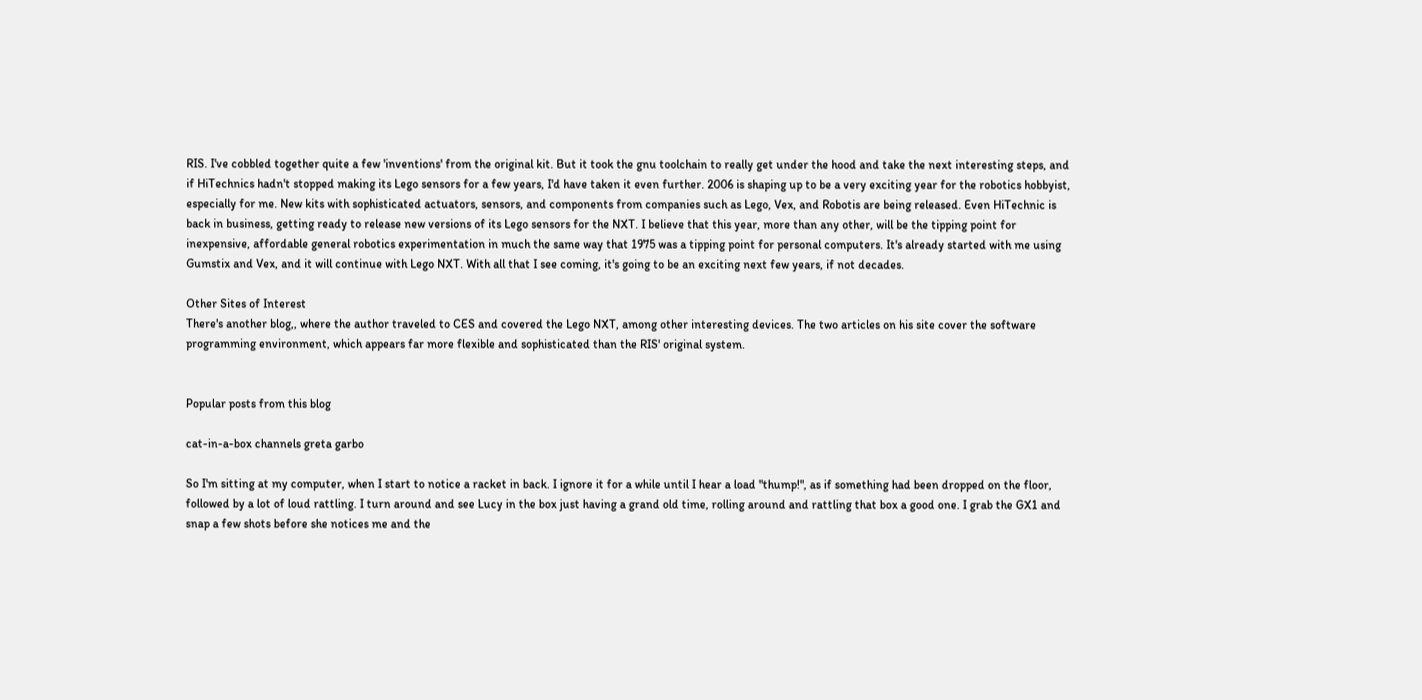RIS. I've cobbled together quite a few 'inventions' from the original kit. But it took the gnu toolchain to really get under the hood and take the next interesting steps, and if HiTechnics hadn't stopped making its Lego sensors for a few years, I'd have taken it even further. 2006 is shaping up to be a very exciting year for the robotics hobbyist, especially for me. New kits with sophisticated actuators, sensors, and components from companies such as Lego, Vex, and Robotis are being released. Even HiTechnic is back in business, getting ready to release new versions of its Lego sensors for the NXT. I believe that this year, more than any other, will be the tipping point for inexpensive, affordable general robotics experimentation in much the same way that 1975 was a tipping point for personal computers. It's already started with me using Gumstix and Vex, and it will continue with Lego NXT. With all that I see coming, it's going to be an exciting next few years, if not decades.

Other Sites of Interest
There's another blog,, where the author traveled to CES and covered the Lego NXT, among other interesting devices. The two articles on his site cover the software programming environment, which appears far more flexible and sophisticated than the RIS' original system.


Popular posts from this blog

cat-in-a-box channels greta garbo

So I'm sitting at my computer, when I start to notice a racket in back. I ignore it for a while until I hear a load "thump!", as if something had been dropped on the floor, followed by a lot of loud rattling. I turn around and see Lucy in the box just having a grand old time, rolling around and rattling that box a good one. I grab the GX1 and snap a few shots before she notices me and the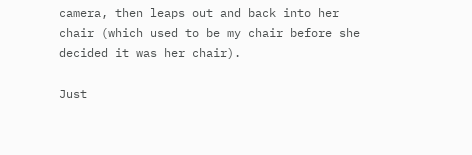camera, then leaps out and back into her chair (which used to be my chair before she decided it was her chair).

Just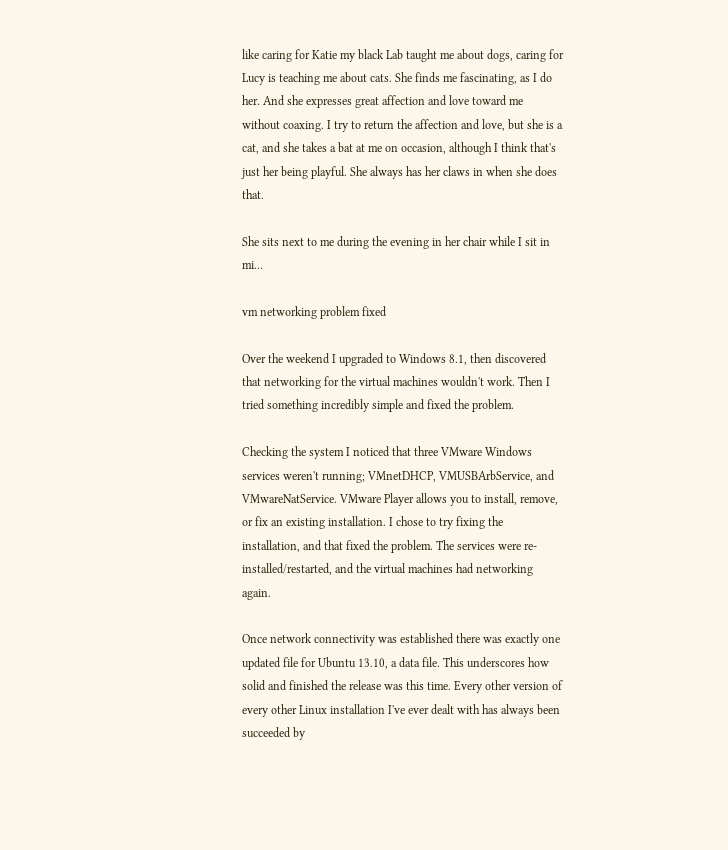like caring for Katie my black Lab taught me about dogs, caring for Lucy is teaching me about cats. She finds me fascinating, as I do her. And she expresses great affection and love toward me without coaxing. I try to return the affection and love, but she is a cat, and she takes a bat at me on occasion, although I think that's just her being playful. She always has her claws in when she does that.

She sits next to me during the evening in her chair while I sit in mi…

vm networking problem fixed

Over the weekend I upgraded to Windows 8.1, then discovered that networking for the virtual machines wouldn't work. Then I tried something incredibly simple and fixed the problem.

Checking the system I noticed that three VMware Windows services weren't running; VMnetDHCP, VMUSBArbService, and VMwareNatService. VMware Player allows you to install, remove, or fix an existing installation. I chose to try fixing the installation, and that fixed the problem. The services were re-installed/restarted, and the virtual machines had networking again.

Once network connectivity was established there was exactly one updated file for Ubuntu 13.10, a data file. This underscores how solid and finished the release was this time. Every other version of every other Linux installation I've ever dealt with has always been succeeded by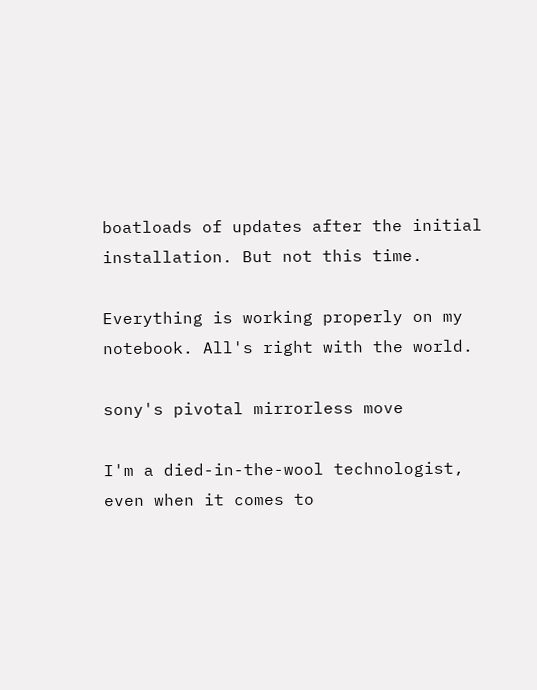boatloads of updates after the initial installation. But not this time.

Everything is working properly on my notebook. All's right with the world.

sony's pivotal mirrorless move

I'm a died-in-the-wool technologist, even when it comes to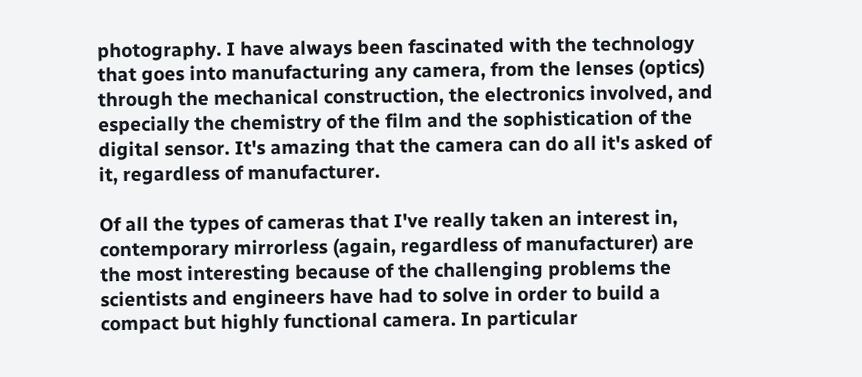photography. I have always been fascinated with the technology that goes into manufacturing any camera, from the lenses (optics) through the mechanical construction, the electronics involved, and especially the chemistry of the film and the sophistication of the digital sensor. It's amazing that the camera can do all it's asked of it, regardless of manufacturer.

Of all the types of cameras that I've really taken an interest in, contemporary mirrorless (again, regardless of manufacturer) are the most interesting because of the challenging problems the scientists and engineers have had to solve in order to build a compact but highly functional camera. In particular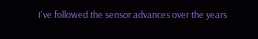I've followed the sensor advances over the years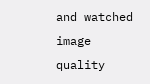and watched image quality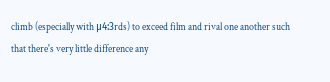climb (especially with μ4:3rds) to exceed film and rival one another such that there's very little difference any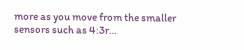more as you move from the smaller sensors such as 4:3r…